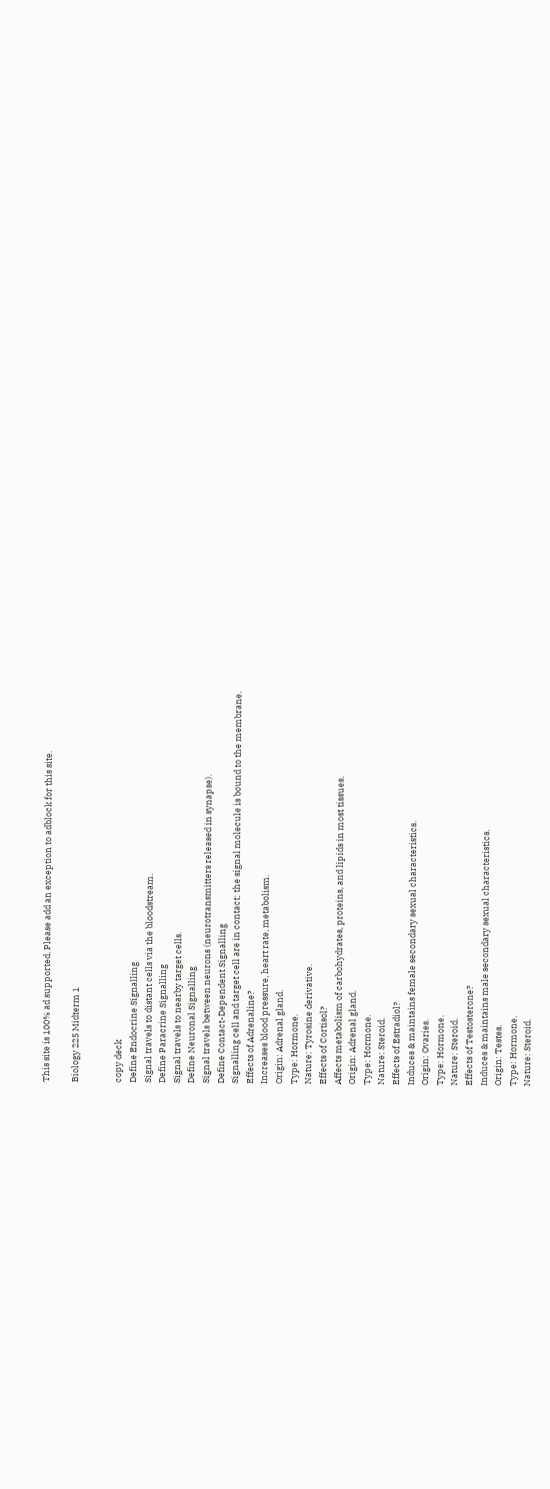This site is 100% ad supported. Please add an exception to adblock for this site.

Biology 225 Midterm 1


copy deck
Define Endocrine Signalling
Signal travels to distant cells via the bloodstream.
Define Paracrine Signalling
Signal travels to nearby target cells.
Define Neuronal Signalling
Signal travels between neurons (neurotransmitters released in synapse).
Define Contact-Dependent Signalling
Signalling cell and target cell are in contact; the signal molecule is bound to the membrane.
Effects of Adrenaline?
Increases blood pressure, heart rate, metabolism.
Origin: Adrenal gland.
Type: Hormone.
Nature: Tyrosine derivative.
Effects of Cortisol?
Affects metabolism of carbohydrates, proteins, and lipids in most tissues.
Origin: Adrenal gland.
Type: Hormone.
Nature: Steroid.
Effects of Estradiol?
Induces & maintains female secondary sexual characteristics.
Origin: Ovaries.
Type: Hormone.
Nature: Steroid.
Effects of Testosterone?
Induces & maintains male secondary sexual characteristics.
Origin: Testes.
Type: Hormone.
Nature: Steroid.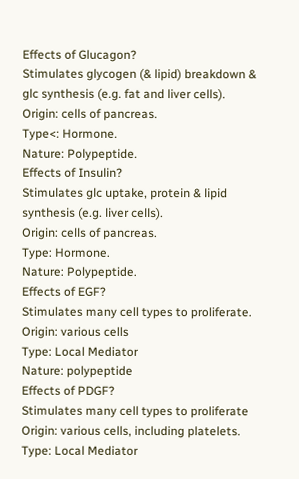Effects of Glucagon?
Stimulates glycogen (& lipid) breakdown & glc synthesis (e.g. fat and liver cells).
Origin: cells of pancreas.
Type<: Hormone.
Nature: Polypeptide.
Effects of Insulin?
Stimulates glc uptake, protein & lipid synthesis (e.g. liver cells).
Origin: cells of pancreas.
Type: Hormone.
Nature: Polypeptide.
Effects of EGF?
Stimulates many cell types to proliferate.
Origin: various cells
Type: Local Mediator
Nature: polypeptide
Effects of PDGF?
Stimulates many cell types to proliferate
Origin: various cells, including platelets.
Type: Local Mediator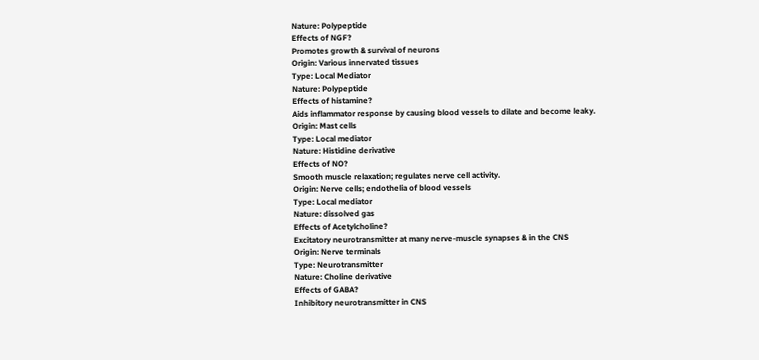Nature: Polypeptide
Effects of NGF?
Promotes growth & survival of neurons
Origin: Various innervated tissues
Type: Local Mediator
Nature: Polypeptide
Effects of histamine?
Aids inflammator response by causing blood vessels to dilate and become leaky.
Origin: Mast cells
Type: Local mediator
Nature: Histidine derivative
Effects of NO?
Smooth muscle relaxation; regulates nerve cell activity.
Origin: Nerve cells; endothelia of blood vessels
Type: Local mediator
Nature: dissolved gas
Effects of Acetylcholine?
Excitatory neurotransmitter at many nerve-muscle synapses & in the CNS
Origin: Nerve terminals
Type: Neurotransmitter
Nature: Choline derivative
Effects of GABA?
Inhibitory neurotransmitter in CNS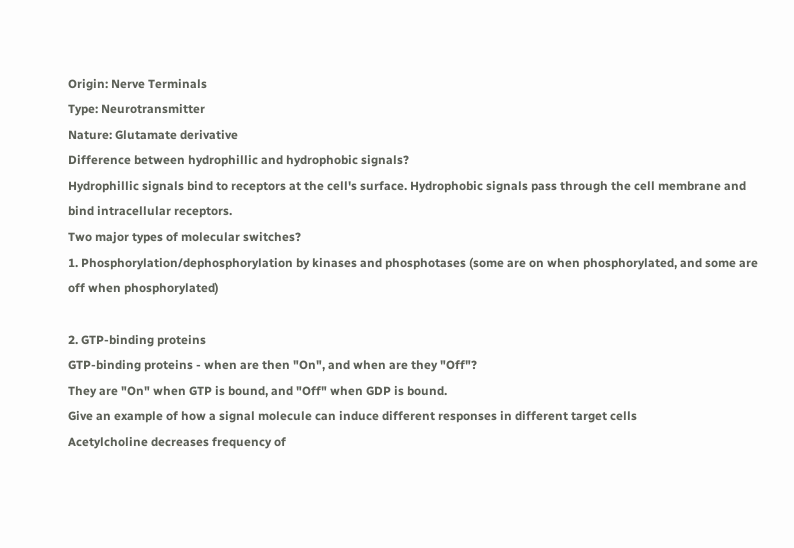Origin: Nerve Terminals
Type: Neurotransmitter
Nature: Glutamate derivative
Difference between hydrophillic and hydrophobic signals?
Hydrophillic signals bind to receptors at the cell's surface. Hydrophobic signals pass through the cell membrane and bind intracellular receptors.
Two major types of molecular switches?
1. Phosphorylation/dephosphorylation by kinases and phosphotases (some are on when phosphorylated, and some are off when phosphorylated)

2. GTP-binding proteins
GTP-binding proteins - when are then "On", and when are they "Off"?
They are "On" when GTP is bound, and "Off" when GDP is bound.
Give an example of how a signal molecule can induce different responses in different target cells
Acetylcholine decreases frequency of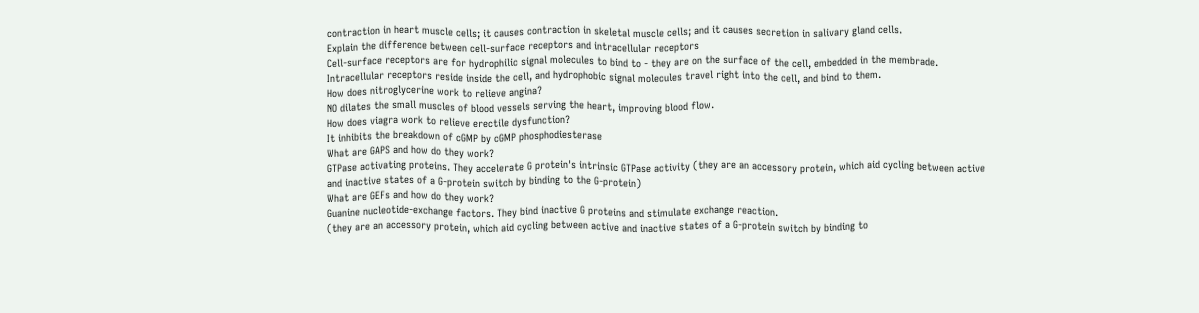contraction in heart muscle cells; it causes contraction in skeletal muscle cells; and it causes secretion in salivary gland cells.
Explain the difference between cell-surface receptors and intracellular receptors
Cell-surface receptors are for hydrophilic signal molecules to bind to - they are on the surface of the cell, embedded in the membrade. Intracellular receptors reside inside the cell, and hydrophobic signal molecules travel right into the cell, and bind to them.
How does nitroglycerine work to relieve angina?
NO dilates the small muscles of blood vessels serving the heart, improving blood flow.
How does viagra work to relieve erectile dysfunction?
It inhibits the breakdown of cGMP by cGMP phosphodiesterase
What are GAPS and how do they work?
GTPase activating proteins. They accelerate G protein's intrinsic GTPase activity (they are an accessory protein, which aid cycling between active and inactive states of a G-protein switch by binding to the G-protein)
What are GEFs and how do they work?
Guanine nucleotide-exchange factors. They bind inactive G proteins and stimulate exchange reaction.
(they are an accessory protein, which aid cycling between active and inactive states of a G-protein switch by binding to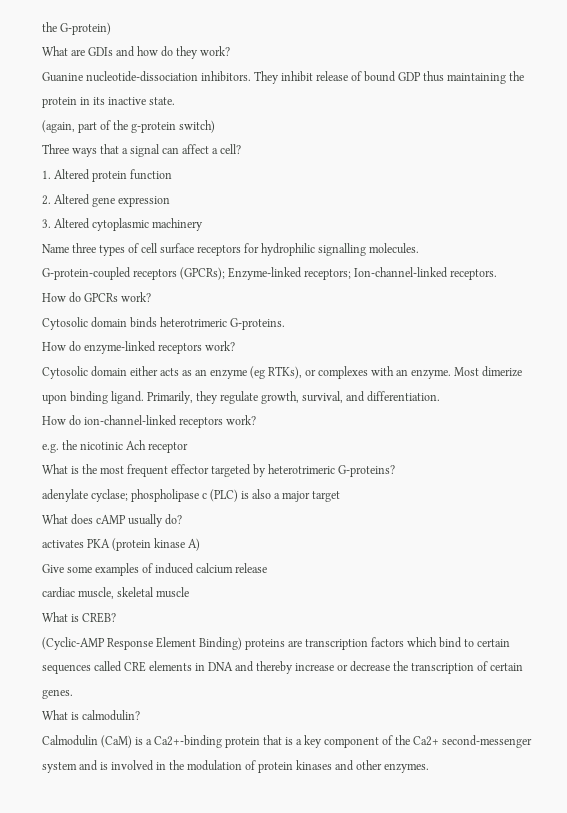the G-protein)
What are GDIs and how do they work?
Guanine nucleotide-dissociation inhibitors. They inhibit release of bound GDP thus maintaining the protein in its inactive state.
(again, part of the g-protein switch)
Three ways that a signal can affect a cell?
1. Altered protein function
2. Altered gene expression
3. Altered cytoplasmic machinery
Name three types of cell surface receptors for hydrophilic signalling molecules.
G-protein-coupled receptors (GPCRs); Enzyme-linked receptors; Ion-channel-linked receptors.
How do GPCRs work?
Cytosolic domain binds heterotrimeric G-proteins.
How do enzyme-linked receptors work?
Cytosolic domain either acts as an enzyme (eg RTKs), or complexes with an enzyme. Most dimerize upon binding ligand. Primarily, they regulate growth, survival, and differentiation.
How do ion-channel-linked receptors work?
e.g. the nicotinic Ach receptor
What is the most frequent effector targeted by heterotrimeric G-proteins?
adenylate cyclase; phospholipase c (PLC) is also a major target
What does cAMP usually do?
activates PKA (protein kinase A)
Give some examples of induced calcium release
cardiac muscle, skeletal muscle
What is CREB?
(Cyclic-AMP Response Element Binding) proteins are transcription factors which bind to certain sequences called CRE elements in DNA and thereby increase or decrease the transcription of certain genes.
What is calmodulin?
Calmodulin (CaM) is a Ca2+-binding protein that is a key component of the Ca2+ second-messenger system and is involved in the modulation of protein kinases and other enzymes.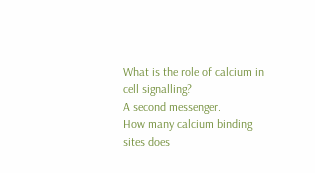What is the role of calcium in cell signalling?
A second messenger.
How many calcium binding sites does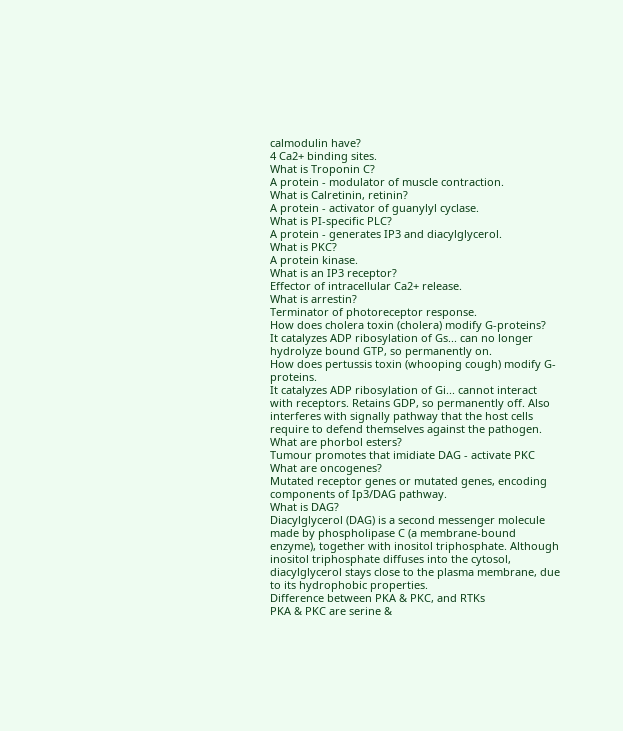calmodulin have?
4 Ca2+ binding sites.
What is Troponin C?
A protein - modulator of muscle contraction.
What is Calretinin, retinin?
A protein - activator of guanylyl cyclase.
What is PI-specific PLC?
A protein - generates IP3 and diacylglycerol.
What is PKC?
A protein kinase.
What is an IP3 receptor?
Effector of intracellular Ca2+ release.
What is arrestin?
Terminator of photoreceptor response.
How does cholera toxin (cholera) modify G-proteins?
It catalyzes ADP ribosylation of Gs... can no longer hydrolyze bound GTP, so permanently on.
How does pertussis toxin (whooping cough) modify G-proteins.
It catalyzes ADP ribosylation of Gi... cannot interact with receptors. Retains GDP, so permanently off. Also interferes with signally pathway that the host cells require to defend themselves against the pathogen.
What are phorbol esters?
Tumour promotes that imidiate DAG - activate PKC
What are oncogenes?
Mutated receptor genes or mutated genes, encoding components of Ip3/DAG pathway.
What is DAG?
Diacylglycerol (DAG) is a second messenger molecule made by phospholipase C (a membrane-bound enzyme), together with inositol triphosphate. Although inositol triphosphate diffuses into the cytosol, diacylglycerol stays close to the plasma membrane, due to its hydrophobic properties.
Difference between PKA & PKC, and RTKs
PKA & PKC are serine &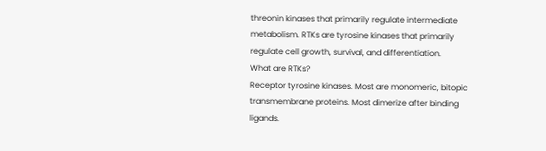threonin kinases that primarily regulate intermediate metabolism. RTKs are tyrosine kinases that primarily regulate cell growth, survival, and differentiation.
What are RTKs?
Receptor tyrosine kinases. Most are monomeric, bitopic transmembrane proteins. Most dimerize after binding ligands.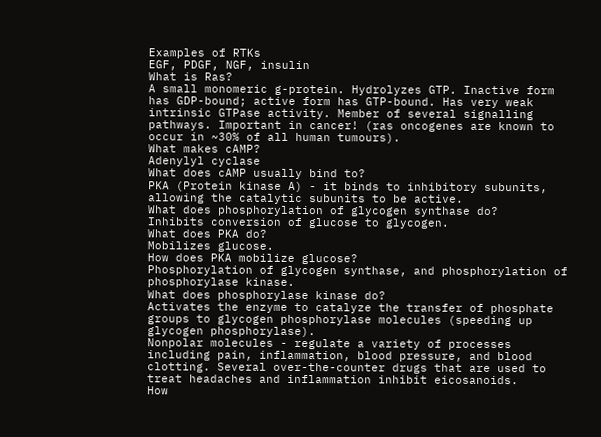Examples of RTKs
EGF, PDGF, NGF, insulin
What is Ras?
A small monomeric g-protein. Hydrolyzes GTP. Inactive form has GDP-bound; active form has GTP-bound. Has very weak intrinsic GTPase activity. Member of several signalling pathways. Important in cancer! (ras oncogenes are known to occur in ~30% of all human tumours).
What makes cAMP?
Adenylyl cyclase
What does cAMP usually bind to?
PKA (Protein kinase A) - it binds to inhibitory subunits, allowing the catalytic subunits to be active.
What does phosphorylation of glycogen synthase do?
Inhibits conversion of glucose to glycogen.
What does PKA do?
Mobilizes glucose.
How does PKA mobilize glucose?
Phosphorylation of glycogen synthase, and phosphorylation of phosphorylase kinase.
What does phosphorylase kinase do?
Activates the enzyme to catalyze the transfer of phosphate groups to glycogen phosphorylase molecules (speeding up glycogen phosphorylase).
Nonpolar molecules - regulate a variety of processes including pain, inflammation, blood pressure, and blood clotting. Several over-the-counter drugs that are used to treat headaches and inflammation inhibit eicosanoids.
How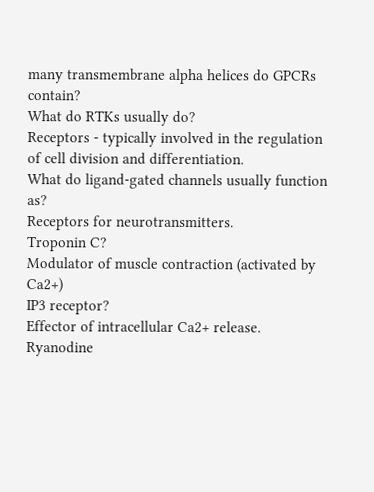many transmembrane alpha helices do GPCRs contain?
What do RTKs usually do?
Receptors - typically involved in the regulation of cell division and differentiation.
What do ligand-gated channels usually function as?
Receptors for neurotransmitters.
Troponin C?
Modulator of muscle contraction (activated by Ca2+)
IP3 receptor?
Effector of intracellular Ca2+ release.
Ryanodine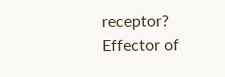receptor?
Effector of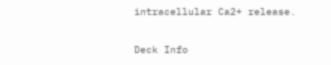intracellular Ca2+ release.

Deck Info